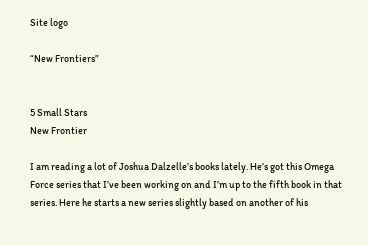Site logo

“New Frontiers”


5 Small Stars
New Frontier

I am reading a lot of Joshua Dalzelle’s books lately. He’s got this Omega Force series that I’ve been working on and I’m up to the fifth book in that series. Here he starts a new series slightly based on another of his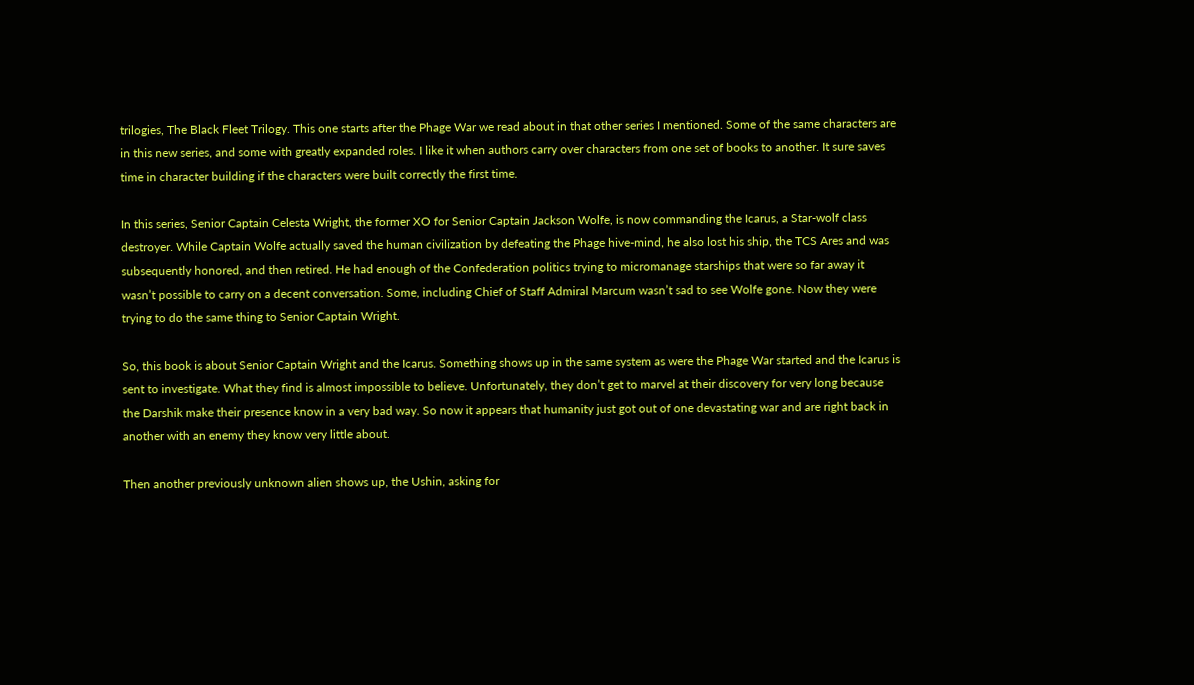trilogies, The Black Fleet Trilogy. This one starts after the Phage War we read about in that other series I mentioned. Some of the same characters are in this new series, and some with greatly expanded roles. I like it when authors carry over characters from one set of books to another. It sure saves time in character building if the characters were built correctly the first time.

In this series, Senior Captain Celesta Wright, the former XO for Senior Captain Jackson Wolfe, is now commanding the Icarus, a Star-wolf class destroyer. While Captain Wolfe actually saved the human civilization by defeating the Phage hive-mind, he also lost his ship, the TCS Ares and was subsequently honored, and then retired. He had enough of the Confederation politics trying to micromanage starships that were so far away it wasn’t possible to carry on a decent conversation. Some, including Chief of Staff Admiral Marcum wasn’t sad to see Wolfe gone. Now they were trying to do the same thing to Senior Captain Wright.

So, this book is about Senior Captain Wright and the Icarus. Something shows up in the same system as were the Phage War started and the Icarus is sent to investigate. What they find is almost impossible to believe. Unfortunately, they don’t get to marvel at their discovery for very long because the Darshik make their presence know in a very bad way. So now it appears that humanity just got out of one devastating war and are right back in another with an enemy they know very little about.

Then another previously unknown alien shows up, the Ushin, asking for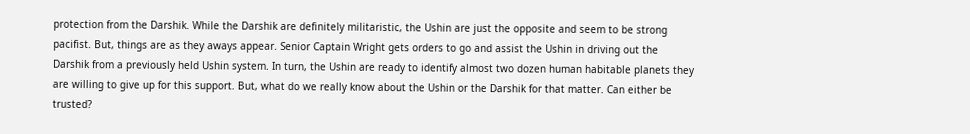protection from the Darshik. While the Darshik are definitely militaristic, the Ushin are just the opposite and seem to be strong pacifist. But, things are as they aways appear. Senior Captain Wright gets orders to go and assist the Ushin in driving out the Darshik from a previously held Ushin system. In turn, the Ushin are ready to identify almost two dozen human habitable planets they are willing to give up for this support. But, what do we really know about the Ushin or the Darshik for that matter. Can either be trusted?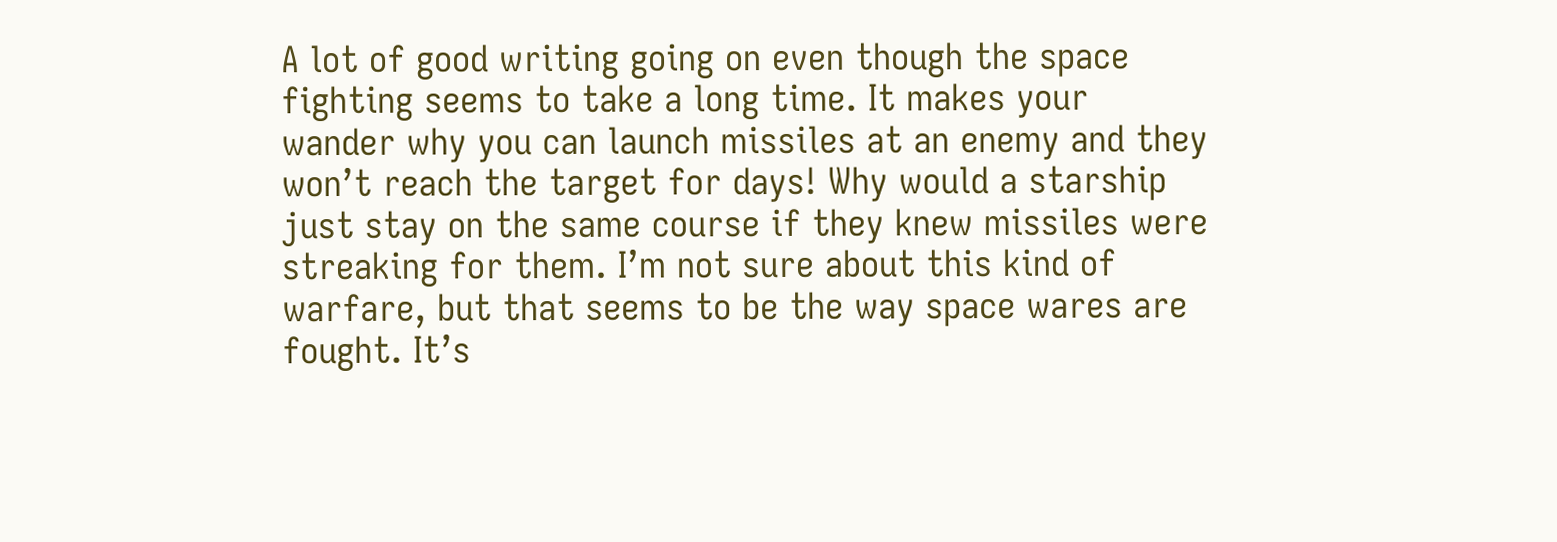A lot of good writing going on even though the space fighting seems to take a long time. It makes your wander why you can launch missiles at an enemy and they won’t reach the target for days! Why would a starship just stay on the same course if they knew missiles were streaking for them. I’m not sure about this kind of warfare, but that seems to be the way space wares are fought. It’s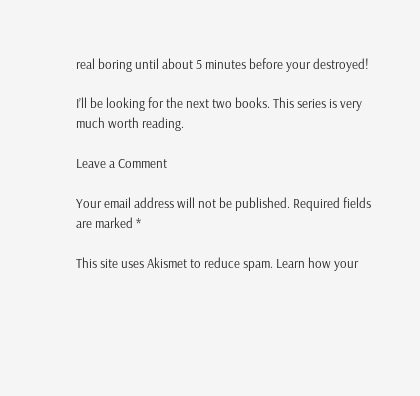real boring until about 5 minutes before your destroyed!

I’ll be looking for the next two books. This series is very much worth reading.

Leave a Comment

Your email address will not be published. Required fields are marked *

This site uses Akismet to reduce spam. Learn how your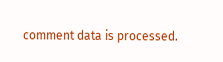comment data is processed.